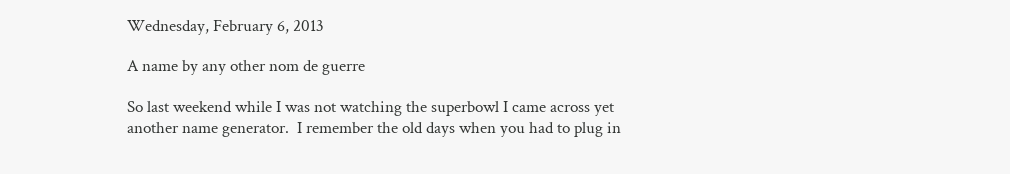Wednesday, February 6, 2013

A name by any other nom de guerre

So last weekend while I was not watching the superbowl I came across yet another name generator.  I remember the old days when you had to plug in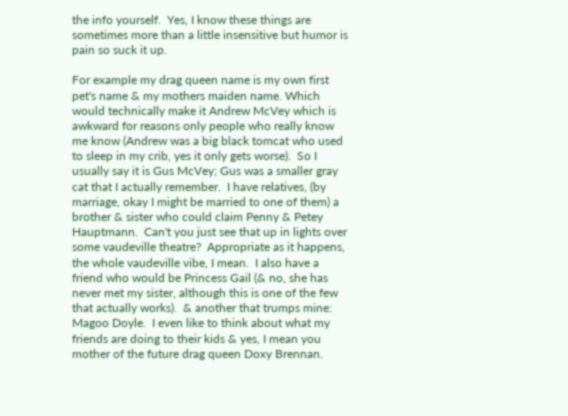the info yourself.  Yes, I know these things are sometimes more than a little insensitive but humor is pain so suck it up.

For example my drag queen name is my own first pet's name & my mothers maiden name. Which would technically make it Andrew McVey which is awkward for reasons only people who really know me know (Andrew was a big black tomcat who used to sleep in my crib, yes it only gets worse).  So I usually say it is Gus McVey; Gus was a smaller gray cat that I actually remember.  I have relatives, (by marriage, okay I might be married to one of them) a brother & sister who could claim Penny & Petey Hauptmann.  Can't you just see that up in lights over some vaudeville theatre?  Appropriate as it happens, the whole vaudeville vibe, I mean.  I also have a friend who would be Princess Gail (& no, she has never met my sister, although this is one of the few that actually works).  & another that trumps mine:  Magoo Doyle.  I even like to think about what my friends are doing to their kids & yes, I mean you mother of the future drag queen Doxy Brennan.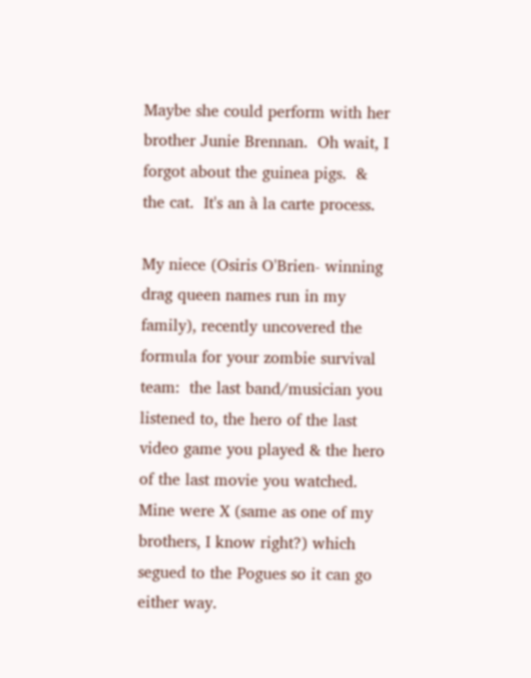Maybe she could perform with her brother Junie Brennan.  Oh wait, I forgot about the guinea pigs.  & the cat.  It's an à la carte process.

My niece (Osiris O'Brien- winning drag queen names run in my family), recently uncovered the formula for your zombie survival team:  the last band/musician you listened to, the hero of the last video game you played & the hero of the last movie you watched.  Mine were X (same as one of my brothers, I know right?) which segued to the Pogues so it can go either way.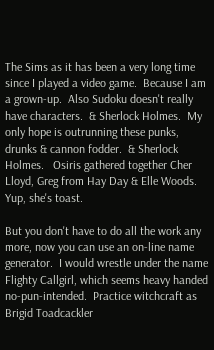The Sims as it has been a very long time since I played a video game.  Because I am a grown-up.  Also Sudoku doesn't really have characters.  & Sherlock Holmes.  My only hope is outrunning these punks, drunks & cannon fodder.  & Sherlock Holmes.   Osiris gathered together Cher Lloyd, Greg from Hay Day & Elle Woods.  Yup, she's toast.

But you don't have to do all the work any more, now you can use an on-line name generator.  I would wrestle under the name Flighty Callgirl, which seems heavy handed no-pun-intended.  Practice witchcraft as Brigid Toadcackler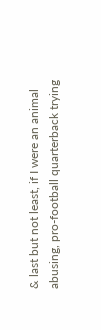& last but not least, if I were an animal abusing, pro-football quarterback trying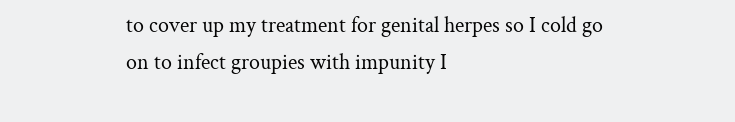to cover up my treatment for genital herpes so I cold go on to infect groupies with impunity I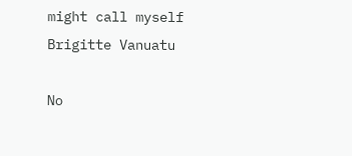might call myself
Brigitte Vanuatu

No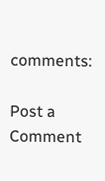comments:

Post a Comment